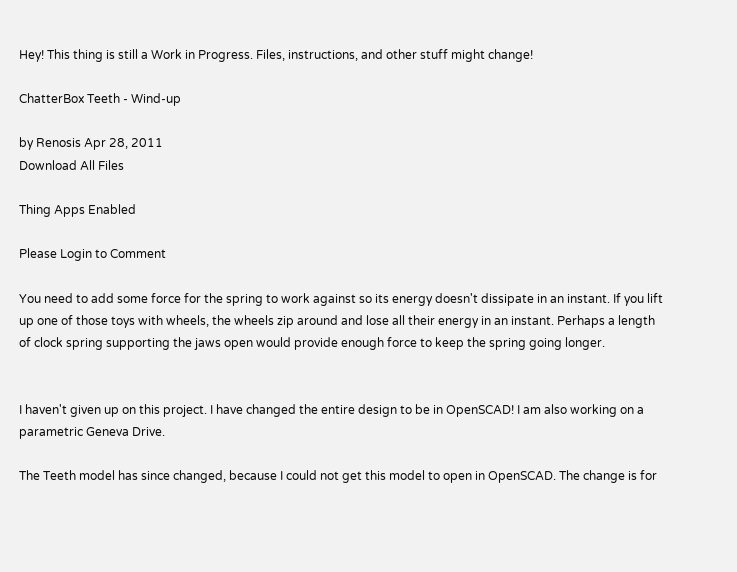Hey! This thing is still a Work in Progress. Files, instructions, and other stuff might change!

ChatterBox Teeth - Wind-up

by Renosis Apr 28, 2011
Download All Files

Thing Apps Enabled

Please Login to Comment

You need to add some force for the spring to work against so its energy doesn't dissipate in an instant. If you lift up one of those toys with wheels, the wheels zip around and lose all their energy in an instant. Perhaps a length of clock spring supporting the jaws open would provide enough force to keep the spring going longer.


I haven't given up on this project. I have changed the entire design to be in OpenSCAD! I am also working on a parametric Geneva Drive.

The Teeth model has since changed, because I could not get this model to open in OpenSCAD. The change is for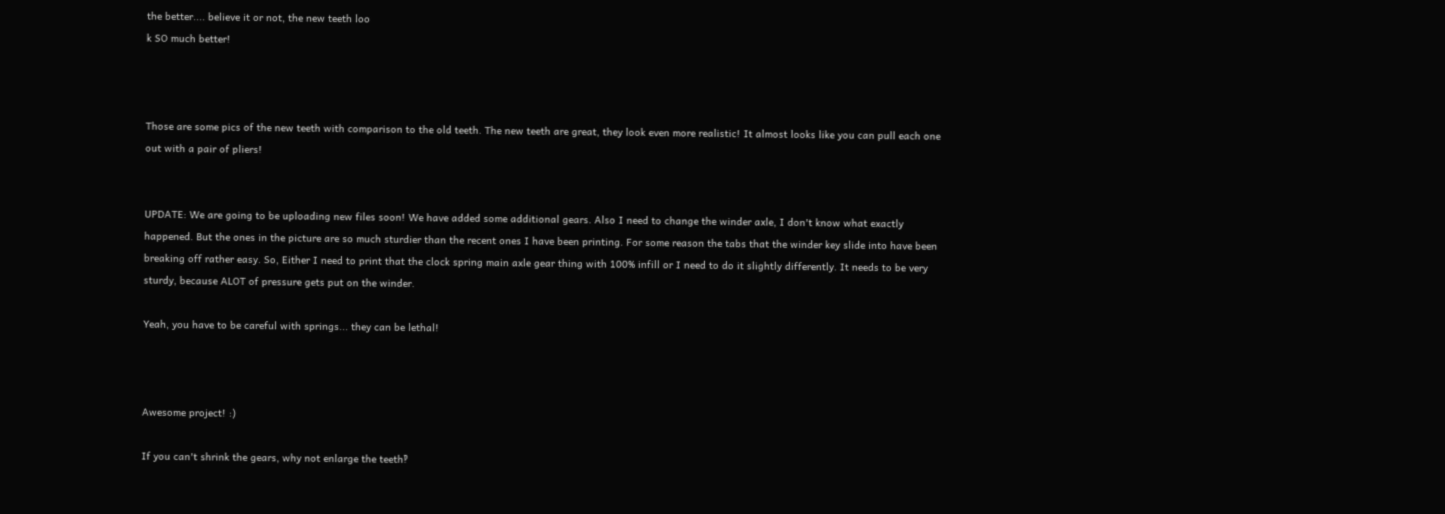the better.... believe it or not, the new teeth loo
k SO much better!



Those are some pics of the new teeth with comparison to the old teeth. The new teeth are great, they look even more realistic! It almost looks like you can pull each one out with a pair of pliers!


UPDATE: We are going to be uploading new files soon! We have added some additional gears. Also I need to change the winder axle, I don't know what exactly happened. But the ones in the picture are so much sturdier than the recent ones I have been printing. For some reason the tabs that the winder key slide into have been breaking off rather easy. So, Either I need to print that the clock spring main axle gear thing with 100% infill or I need to do it slightly differently. It needs to be very sturdy, because ALOT of pressure gets put on the winder.

Yeah, you have to be careful with springs... they can be lethal!



Awesome project! :)

If you can't shrink the gears, why not enlarge the teeth‽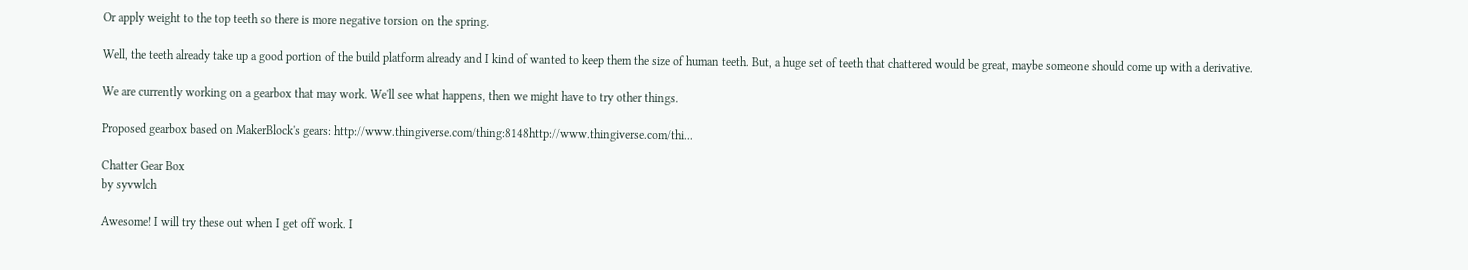Or apply weight to the top teeth so there is more negative torsion on the spring.

Well, the teeth already take up a good portion of the build platform already and I kind of wanted to keep them the size of human teeth. But, a huge set of teeth that chattered would be great, maybe someone should come up with a derivative.

We are currently working on a gearbox that may work. We'll see what happens, then we might have to try other things.

Proposed gearbox based on MakerBlock's gears: http://www.thingiverse.com/thing:8148http://www.thingiverse.com/thi...

Chatter Gear Box
by syvwlch

Awesome! I will try these out when I get off work. I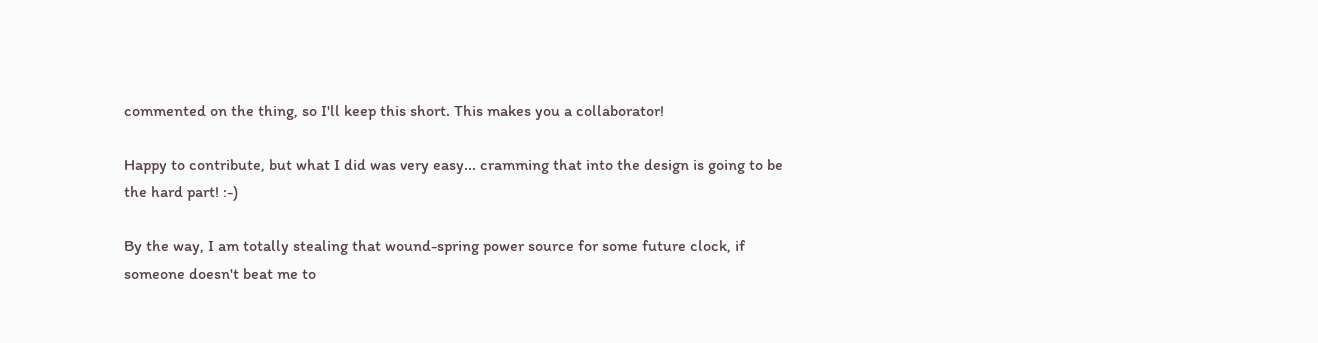commented on the thing, so I'll keep this short. This makes you a collaborator!

Happy to contribute, but what I did was very easy... cramming that into the design is going to be the hard part! :-)

By the way, I am totally stealing that wound-spring power source for some future clock, if someone doesn't beat me to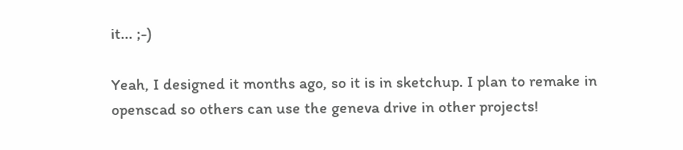it... ;-)

Yeah, I designed it months ago, so it is in sketchup. I plan to remake in openscad so others can use the geneva drive in other projects!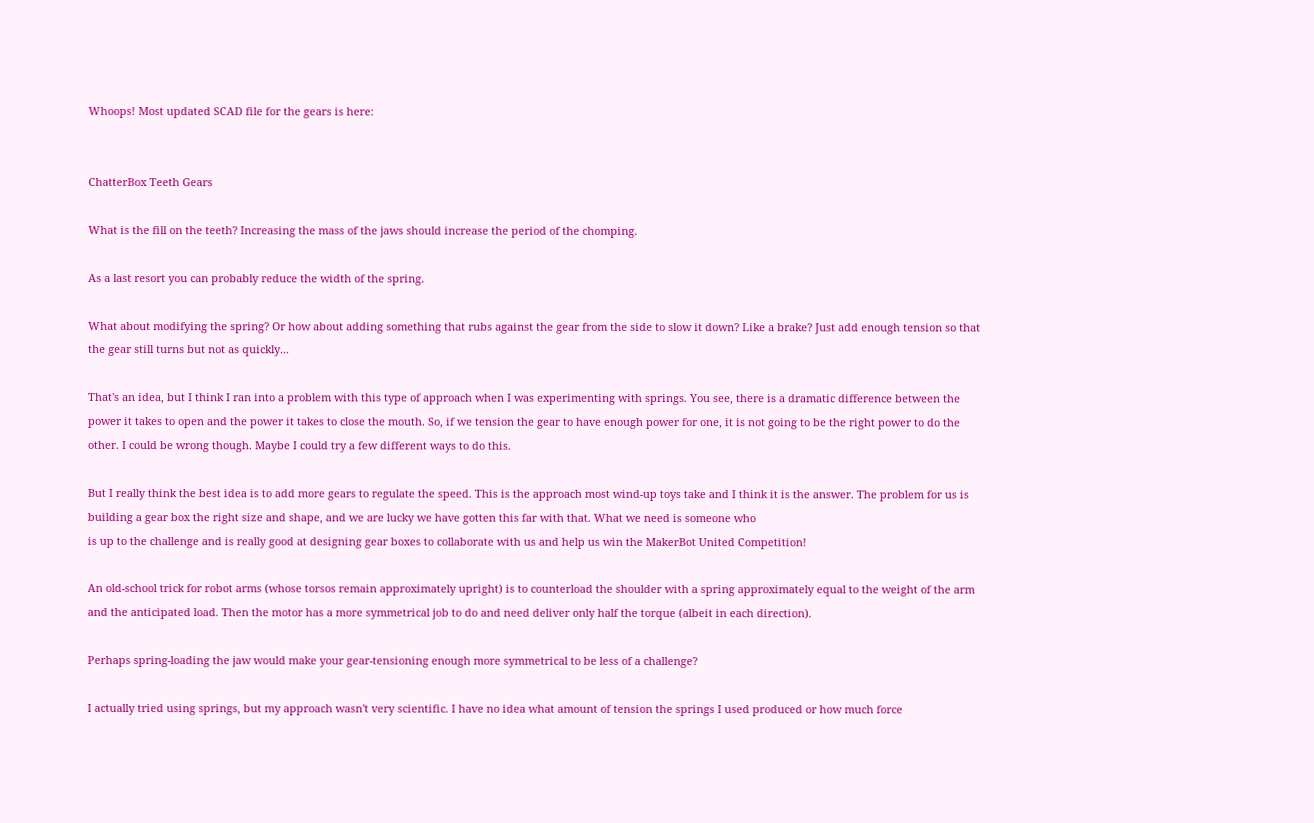Whoops! Most updated SCAD file for the gears is here:


ChatterBox Teeth Gears

What is the fill on the teeth? Increasing the mass of the jaws should increase the period of the chomping.

As a last resort you can probably reduce the width of the spring.

What about modifying the spring? Or how about adding something that rubs against the gear from the side to slow it down? Like a brake? Just add enough tension so that the gear still turns but not as quickly...

That's an idea, but I think I ran into a problem with this type of approach when I was experimenting with springs. You see, there is a dramatic difference between the power it takes to open and the power it takes to close the mouth. So, if we tension the gear to have enough power for one, it is not going to be the right power to do the other. I could be wrong though. Maybe I could try a few different ways to do this.

But I really think the best idea is to add more gears to regulate the speed. This is the approach most wind-up toys take and I think it is the answer. The problem for us is building a gear box the right size and shape, and we are lucky we have gotten this far with that. What we need is someone who
is up to the challenge and is really good at designing gear boxes to collaborate with us and help us win the MakerBot United Competition!

An old-school trick for robot arms (whose torsos remain approximately upright) is to counterload the shoulder with a spring approximately equal to the weight of the arm and the anticipated load. Then the motor has a more symmetrical job to do and need deliver only half the torque (albeit in each direction).

Perhaps spring-loading the jaw would make your gear-tensioning enough more symmetrical to be less of a challenge?

I actually tried using springs, but my approach wasn't very scientific. I have no idea what amount of tension the springs I used produced or how much force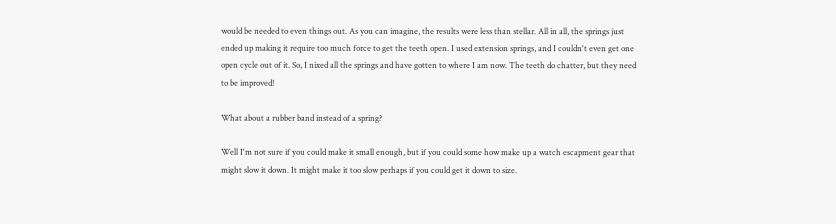would be needed to even things out. As you can imagine, the results were less than stellar. All in all, the springs just ended up making it require too much force to get the teeth open. I used extension springs, and I couldn't even get one open cycle out of it. So, I nixed all the springs and have gotten to where I am now. The teeth do chatter, but they need to be improved!

What about a rubber band instead of a spring?

Well I'm not sure if you could make it small enough, but if you could some how make up a watch escapment gear that might slow it down. It might make it too slow perhaps if you could get it down to size.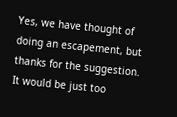Yes, we have thought of doing an escapement, but thanks for the suggestion. It would be just too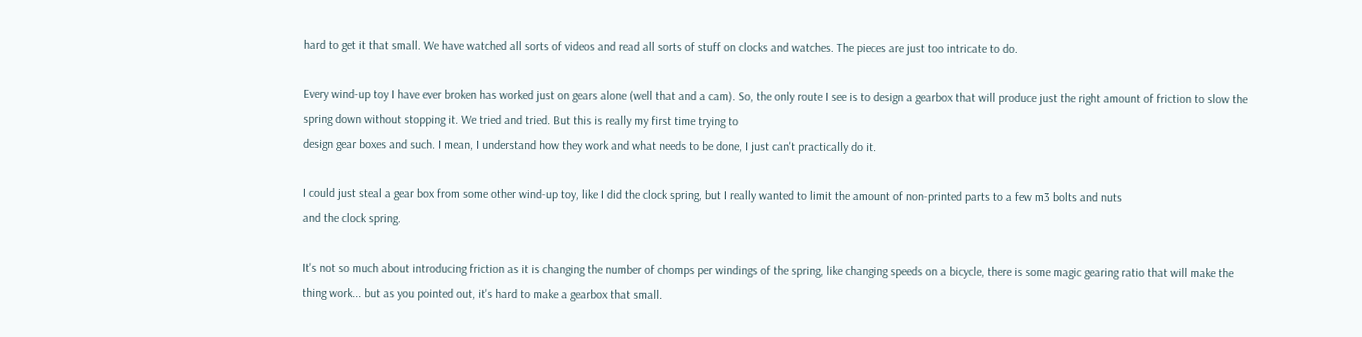hard to get it that small. We have watched all sorts of videos and read all sorts of stuff on clocks and watches. The pieces are just too intricate to do.

Every wind-up toy I have ever broken has worked just on gears alone (well that and a cam). So, the only route I see is to design a gearbox that will produce just the right amount of friction to slow the spring down without stopping it. We tried and tried. But this is really my first time trying to
design gear boxes and such. I mean, I understand how they work and what needs to be done, I just can't practically do it.

I could just steal a gear box from some other wind-up toy, like I did the clock spring, but I really wanted to limit the amount of non-printed parts to a few m3 bolts and nuts
and the clock spring.

It's not so much about introducing friction as it is changing the number of chomps per windings of the spring, like changing speeds on a bicycle, there is some magic gearing ratio that will make the thing work... but as you pointed out, it's hard to make a gearbox that small.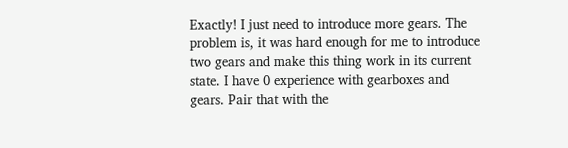Exactly! I just need to introduce more gears. The problem is, it was hard enough for me to introduce two gears and make this thing work in its current state. I have 0 experience with gearboxes and gears. Pair that with the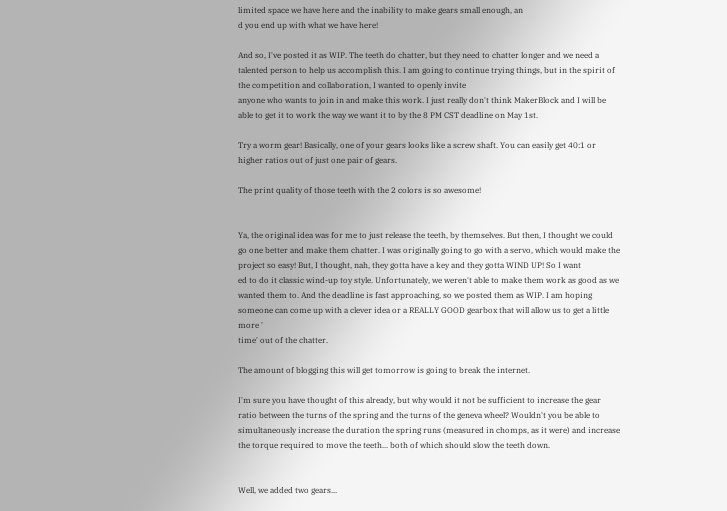limited space we have here and the inability to make gears small enough, an
d you end up with what we have here!

And so, I've posted it as WIP. The teeth do chatter, but they need to chatter longer and we need a talented person to help us accomplish this. I am going to continue trying things, but in the spirit of the competition and collaboration, I wanted to openly invite
anyone who wants to join in and make this work. I just really don't think MakerBlock and I will be able to get it to work the way we want it to by the 8 PM CST deadline on May 1st.

Try a worm gear! Basically, one of your gears looks like a screw shaft. You can easily get 40:1 or higher ratios out of just one pair of gears.

The print quality of those teeth with the 2 colors is so awesome!


Ya, the original idea was for me to just release the teeth, by themselves. But then, I thought we could go one better and make them chatter. I was originally going to go with a servo, which would make the project so easy! But, I thought, nah, they gotta have a key and they gotta WIND UP! So I want
ed to do it classic wind-up toy style. Unfortunately, we weren't able to make them work as good as we wanted them to. And the deadline is fast approaching, so we posted them as WIP. I am hoping someone can come up with a clever idea or a REALLY GOOD gearbox that will allow us to get a little more '
time' out of the chatter.

The amount of blogging this will get tomorrow is going to break the internet.

I'm sure you have thought of this already, but why would it not be sufficient to increase the gear ratio between the turns of the spring and the turns of the geneva wheel? Wouldn't you be able to simultaneously increase the duration the spring runs (measured in chomps, as it were) and increase the torque required to move the teeth... both of which should slow the teeth down.


Well, we added two gears...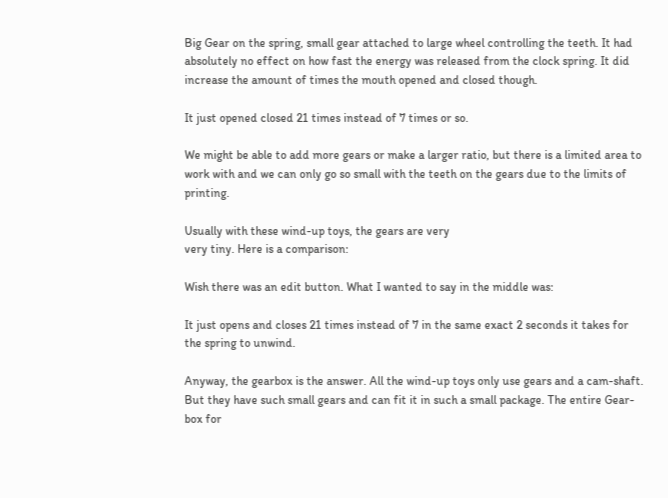Big Gear on the spring, small gear attached to large wheel controlling the teeth. It had absolutely no effect on how fast the energy was released from the clock spring. It did increase the amount of times the mouth opened and closed though.

It just opened closed 21 times instead of 7 times or so.

We might be able to add more gears or make a larger ratio, but there is a limited area to work with and we can only go so small with the teeth on the gears due to the limits of printing.

Usually with these wind-up toys, the gears are very
very tiny. Here is a comparison:

Wish there was an edit button. What I wanted to say in the middle was:

It just opens and closes 21 times instead of 7 in the same exact 2 seconds it takes for the spring to unwind.

Anyway, the gearbox is the answer. All the wind-up toys only use gears and a cam-shaft. But they have such small gears and can fit it in such a small package. The entire Gear-box for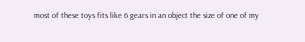most of these toys fits like 6 gears in an object the size of one of my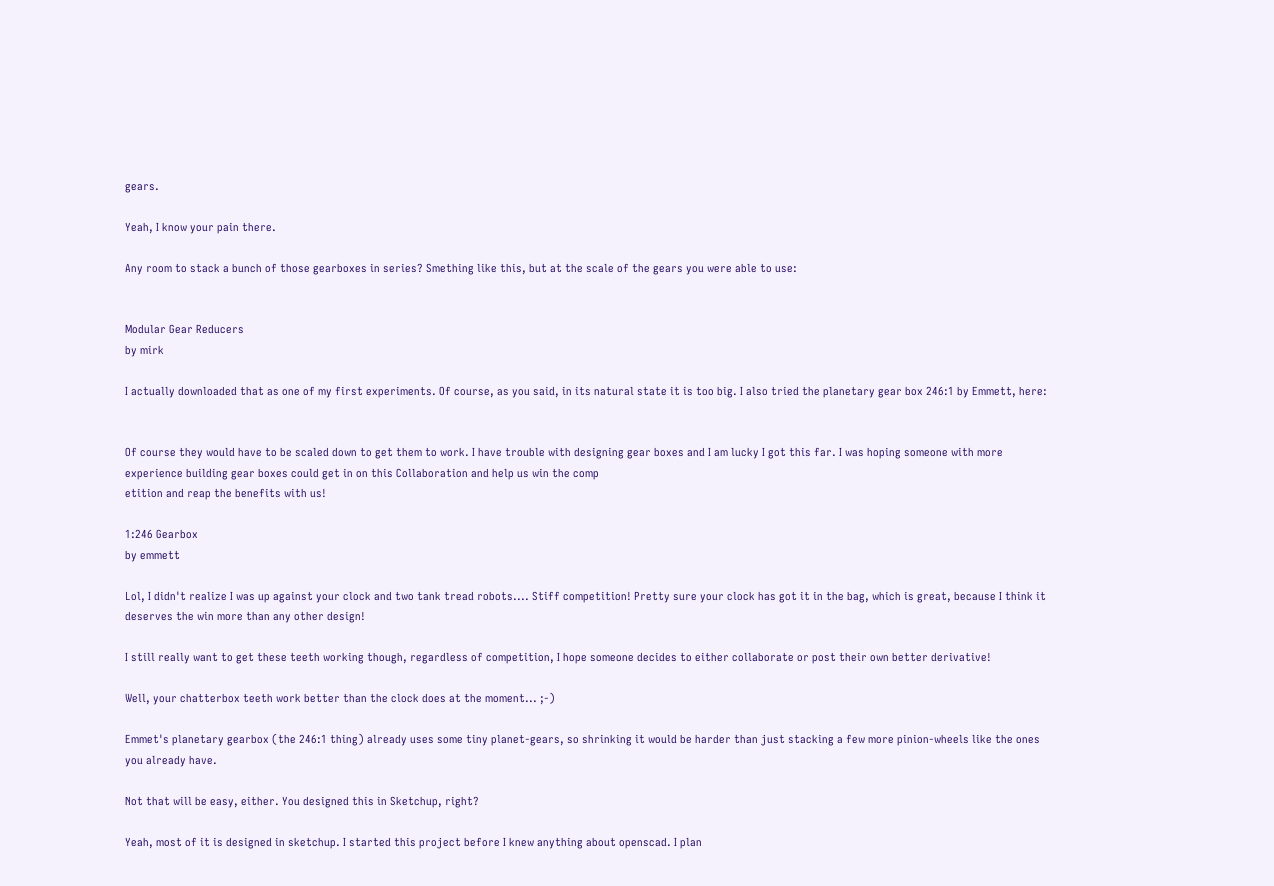gears.

Yeah, I know your pain there.

Any room to stack a bunch of those gearboxes in series? Smething like this, but at the scale of the gears you were able to use:


Modular Gear Reducers
by mirk

I actually downloaded that as one of my first experiments. Of course, as you said, in its natural state it is too big. I also tried the planetary gear box 246:1 by Emmett, here:


Of course they would have to be scaled down to get them to work. I have trouble with designing gear boxes and I am lucky I got this far. I was hoping someone with more experience building gear boxes could get in on this Collaboration and help us win the comp
etition and reap the benefits with us!

1:246 Gearbox
by emmett

Lol, I didn't realize I was up against your clock and two tank tread robots.... Stiff competition! Pretty sure your clock has got it in the bag, which is great, because I think it deserves the win more than any other design!

I still really want to get these teeth working though, regardless of competition, I hope someone decides to either collaborate or post their own better derivative!

Well, your chatterbox teeth work better than the clock does at the moment... ;-)

Emmet's planetary gearbox (the 246:1 thing) already uses some tiny planet-gears, so shrinking it would be harder than just stacking a few more pinion-wheels like the ones you already have.

Not that will be easy, either. You designed this in Sketchup, right?

Yeah, most of it is designed in sketchup. I started this project before I knew anything about openscad. I plan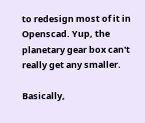to redesign most of it in Openscad. Yup, the planetary gear box can't really get any smaller.

Basically,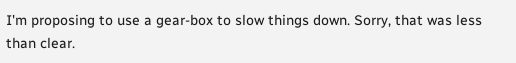I'm proposing to use a gear-box to slow things down. Sorry, that was less than clear.